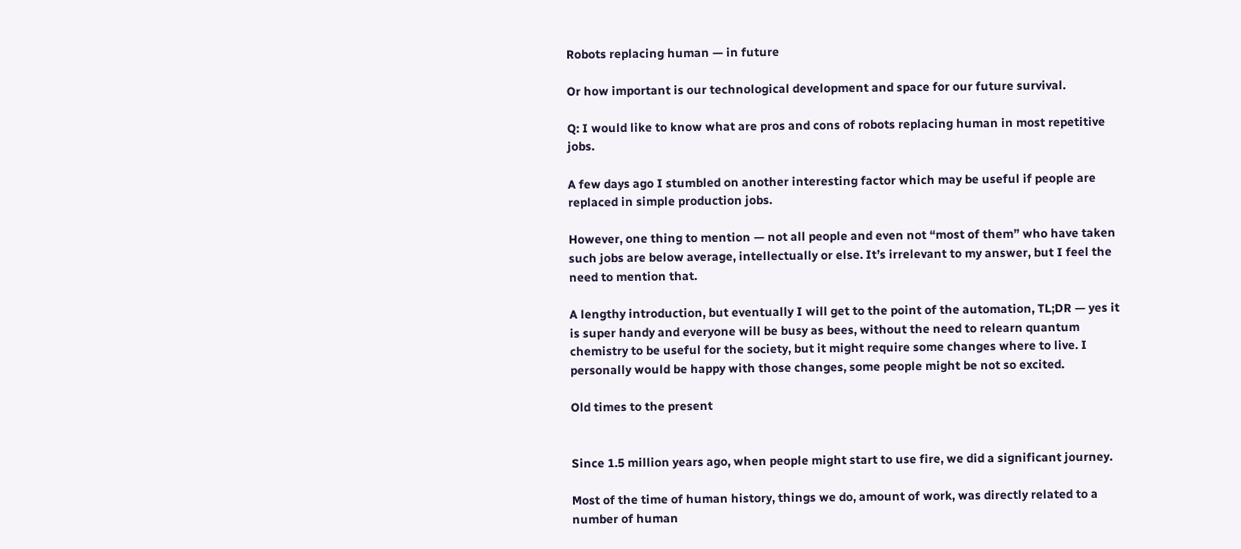Robots replacing human — in future

Or how important is our technological development and space for our future survival.

Q: I would like to know what are pros and cons of robots replacing human in most repetitive jobs.

A few days ago I stumbled on another interesting factor which may be useful if people are replaced in simple production jobs.

However, one thing to mention — not all people and even not “most of them” who have taken such jobs are below average, intellectually or else. It’s irrelevant to my answer, but I feel the need to mention that.

A lengthy introduction, but eventually I will get to the point of the automation, TL;DR — yes it is super handy and everyone will be busy as bees, without the need to relearn quantum chemistry to be useful for the society, but it might require some changes where to live. I personally would be happy with those changes, some people might be not so excited.

Old times to the present


Since 1.5 million years ago, when people might start to use fire, we did a significant journey.

Most of the time of human history, things we do, amount of work, was directly related to a number of human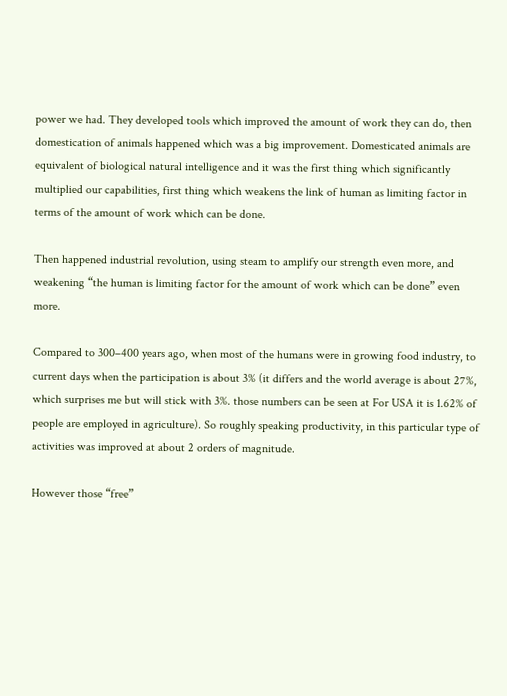power we had. They developed tools which improved the amount of work they can do, then domestication of animals happened which was a big improvement. Domesticated animals are equivalent of biological natural intelligence and it was the first thing which significantly multiplied our capabilities, first thing which weakens the link of human as limiting factor in terms of the amount of work which can be done.

Then happened industrial revolution, using steam to amplify our strength even more, and weakening “the human is limiting factor for the amount of work which can be done” even more.

Compared to 300–400 years ago, when most of the humans were in growing food industry, to current days when the participation is about 3% (it differs and the world average is about 27%, which surprises me but will stick with 3%. those numbers can be seen at For USA it is 1.62% of people are employed in agriculture). So roughly speaking productivity, in this particular type of activities was improved at about 2 orders of magnitude.

However those “free”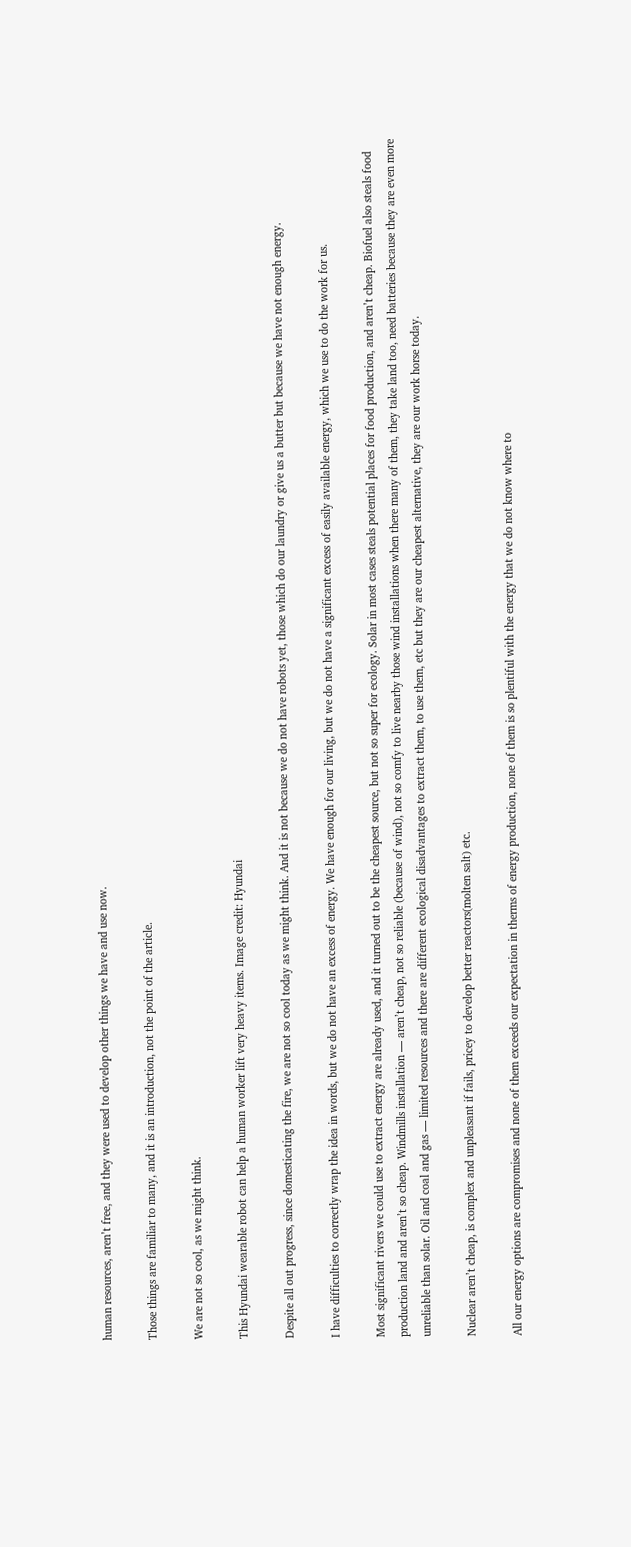human resources, aren’t free, and they were used to develop other things we have and use now.

Those things are familiar to many, and it is an introduction, not the point of the article.

We are not so cool, as we might think.

This Hyundai wearable robot can help a human worker lift very heavy items. Image credit: Hyundai

Despite all out progress, since domesticating the fire, we are not so cool today as we might think. And it is not because we do not have robots yet, those which do our laundry or give us a butter but because we have not enough energy.

I have difficulties to correctly wrap the idea in words, but we do not have an excess of energy. We have enough for our living, but we do not have a significant excess of easily available energy, which we use to do the work for us.

Most significant rivers we could use to extract energy are already used, and it turned out to be the cheapest source, but not so super for ecology. Solar in most cases steals potential places for food production, and aren’t cheap. Biofuel also steals food production land and aren’t so cheap. Windmills installation — aren’t cheap, not so reliable (because of wind), not so comfy to live nearby those wind installations when there many of them, they take land too, need batteries because they are even more unreliable than solar. Oil and coal and gas — limited resources and there are different ecological disadvantages to extract them, to use them, etc but they are our cheapest alternative, they are our work horse today.

Nuclear aren’t cheap, is complex and unpleasant if fails, pricey to develop better reactors(molten salt) etc.

All our energy options are compromises and none of them exceeds our expectation in therms of energy production, none of them is so plentiful with the energy that we do not know where to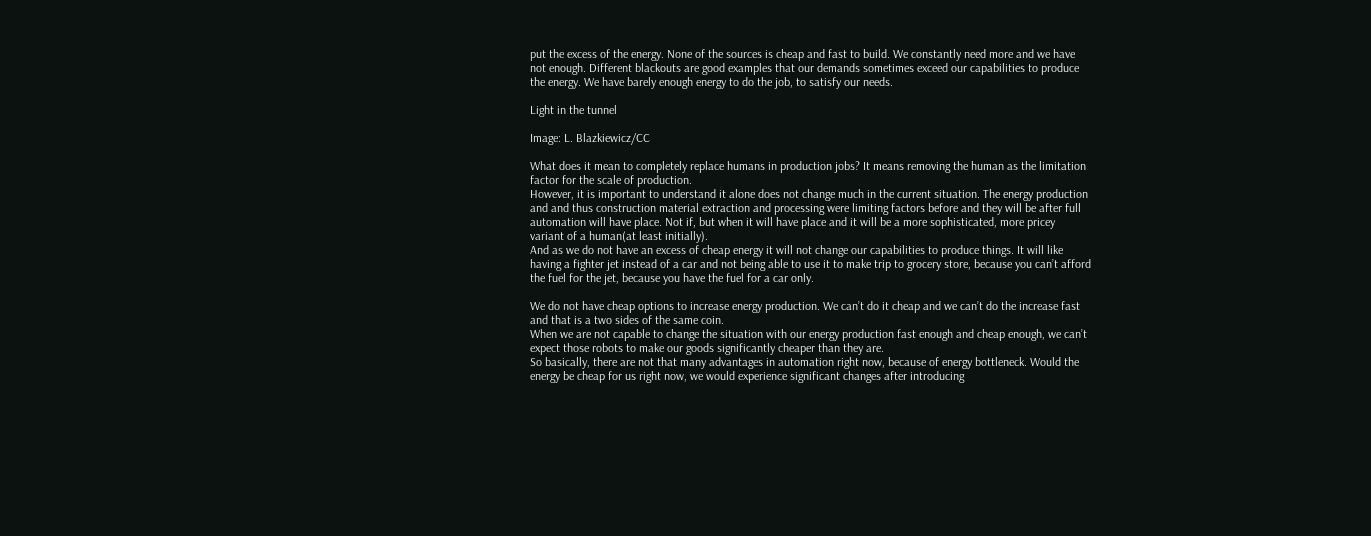put the excess of the energy. None of the sources is cheap and fast to build. We constantly need more and we have not enough. Different blackouts are good examples that our demands sometimes exceed our capabilities to produce the energy. We have barely enough energy to do the job, to satisfy our needs.

Light in the tunnel

Image: L. Blazkiewicz/CC

What does it mean to completely replace humans in production jobs? It means removing the human as the limitation factor for the scale of production.
However, it is important to understand it alone does not change much in the current situation. The energy production and and thus construction material extraction and processing were limiting factors before and they will be after full automation will have place. Not if, but when it will have place and it will be a more sophisticated, more pricey variant of a human(at least initially).
And as we do not have an excess of cheap energy it will not change our capabilities to produce things. It will like having a fighter jet instead of a car and not being able to use it to make trip to grocery store, because you can’t afford the fuel for the jet, because you have the fuel for a car only.

We do not have cheap options to increase energy production. We can’t do it cheap and we can’t do the increase fast and that is a two sides of the same coin.
When we are not capable to change the situation with our energy production fast enough and cheap enough, we can’t expect those robots to make our goods significantly cheaper than they are.
So basically, there are not that many advantages in automation right now, because of energy bottleneck. Would the energy be cheap for us right now, we would experience significant changes after introducing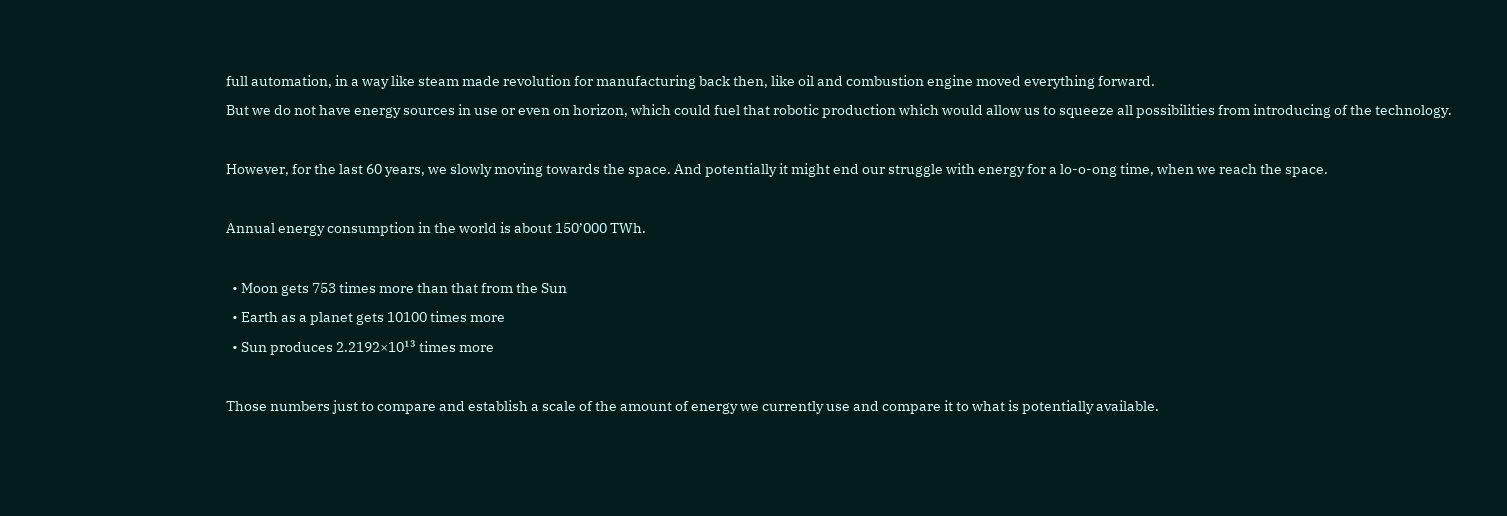full automation, in a way like steam made revolution for manufacturing back then, like oil and combustion engine moved everything forward.
But we do not have energy sources in use or even on horizon, which could fuel that robotic production which would allow us to squeeze all possibilities from introducing of the technology.

However, for the last 60 years, we slowly moving towards the space. And potentially it might end our struggle with energy for a lo-o-ong time, when we reach the space.

Annual energy consumption in the world is about 150’000 TWh.

  • Moon gets 753 times more than that from the Sun
  • Earth as a planet gets 10100 times more
  • Sun produces 2.2192×10¹³ times more

Those numbers just to compare and establish a scale of the amount of energy we currently use and compare it to what is potentially available.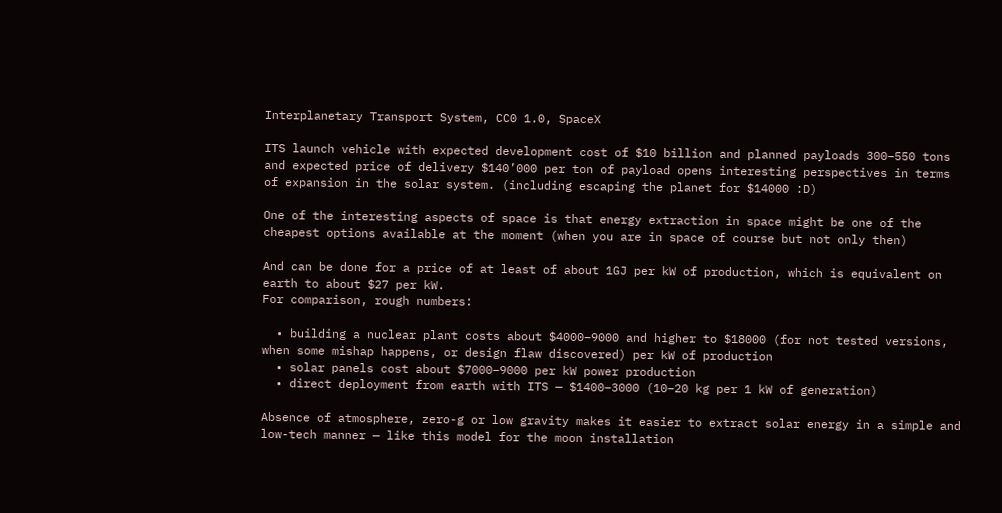Interplanetary Transport System, CC0 1.0, SpaceX

ITS launch vehicle with expected development cost of $10 billion and planned payloads 300–550 tons and expected price of delivery $140’000 per ton of payload opens interesting perspectives in terms of expansion in the solar system. (including escaping the planet for $14000 :D)

One of the interesting aspects of space is that energy extraction in space might be one of the cheapest options available at the moment (when you are in space of course but not only then)

And can be done for a price of at least of about 1GJ per kW of production, which is equivalent on earth to about $27 per kW.
For comparison, rough numbers:

  • building a nuclear plant costs about $4000–9000 and higher to $18000 (for not tested versions, when some mishap happens, or design flaw discovered) per kW of production
  • solar panels cost about $7000–9000 per kW power production
  • direct deployment from earth with ITS — $1400–3000 (10–20 kg per 1 kW of generation)

Absence of atmosphere, zero-g or low gravity makes it easier to extract solar energy in a simple and low-tech manner — like this model for the moon installation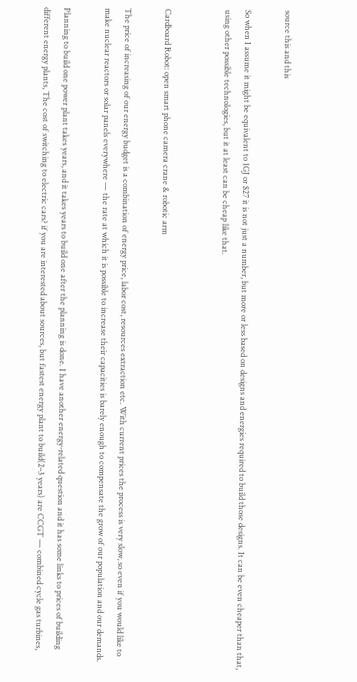source this and this

So when I assume it might be equivalent to 1GJ or $27 it is not just a number, but more or less based on designs and energies required to build those designs. It can be even cheaper than that, using other possible technologies, but it at least can be cheap like that.


Cardboard Robot: open smart phone camera crane & robotic arm

The price of increasing of our energy budget is a combination of energy price, labor cost, resources extraction etc. With current prices the process is very slow, so even if you would like to make nuclear reactors or solar panels everywhere — the rate at which it is possible to increase their capacities is barely enough to compensate the grow of our population and our demands.

Planning to build one power plant takes years, and it takes years to build one after the planning is done. I have another energy-related question and it has some links to prices of building different energy plants, The cost of switching to electric cars? if you are interested about sources, but fastest energy plant to build(2–3 years) are CCGT — combined cycle gas turbines,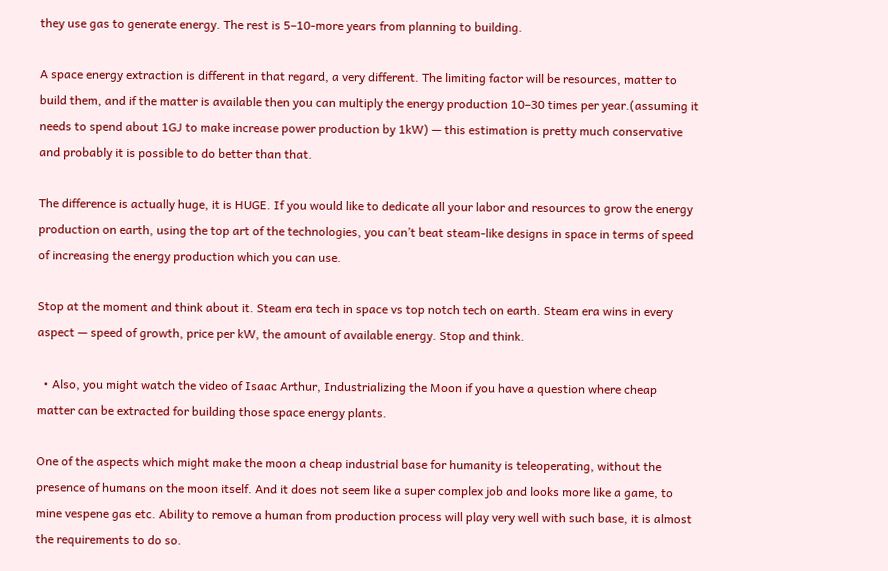they use gas to generate energy. The rest is 5–10-more years from planning to building.

A space energy extraction is different in that regard, a very different. The limiting factor will be resources, matter to build them, and if the matter is available then you can multiply the energy production 10–30 times per year.(assuming it needs to spend about 1GJ to make increase power production by 1kW) — this estimation is pretty much conservative and probably it is possible to do better than that.

The difference is actually huge, it is HUGE. If you would like to dedicate all your labor and resources to grow the energy production on earth, using the top art of the technologies, you can’t beat steam-like designs in space in terms of speed of increasing the energy production which you can use.

Stop at the moment and think about it. Steam era tech in space vs top notch tech on earth. Steam era wins in every aspect — speed of growth, price per kW, the amount of available energy. Stop and think.

  • Also, you might watch the video of Isaac Arthur, Industrializing the Moon if you have a question where cheap matter can be extracted for building those space energy plants.

One of the aspects which might make the moon a cheap industrial base for humanity is teleoperating, without the presence of humans on the moon itself. And it does not seem like a super complex job and looks more like a game, to mine vespene gas etc. Ability to remove a human from production process will play very well with such base, it is almost the requirements to do so.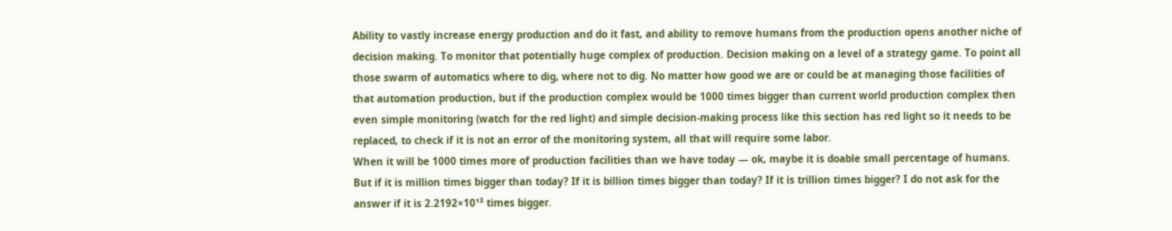Ability to vastly increase energy production and do it fast, and ability to remove humans from the production opens another niche of decision making. To monitor that potentially huge complex of production. Decision making on a level of a strategy game. To point all those swarm of automatics where to dig, where not to dig. No matter how good we are or could be at managing those facilities of that automation production, but if the production complex would be 1000 times bigger than current world production complex then even simple monitoring (watch for the red light) and simple decision-making process like this section has red light so it needs to be replaced, to check if it is not an error of the monitoring system, all that will require some labor.
When it will be 1000 times more of production facilities than we have today — ok, maybe it is doable small percentage of humans. But if it is million times bigger than today? If it is billion times bigger than today? If it is trillion times bigger? I do not ask for the answer if it is 2.2192×10¹³ times bigger.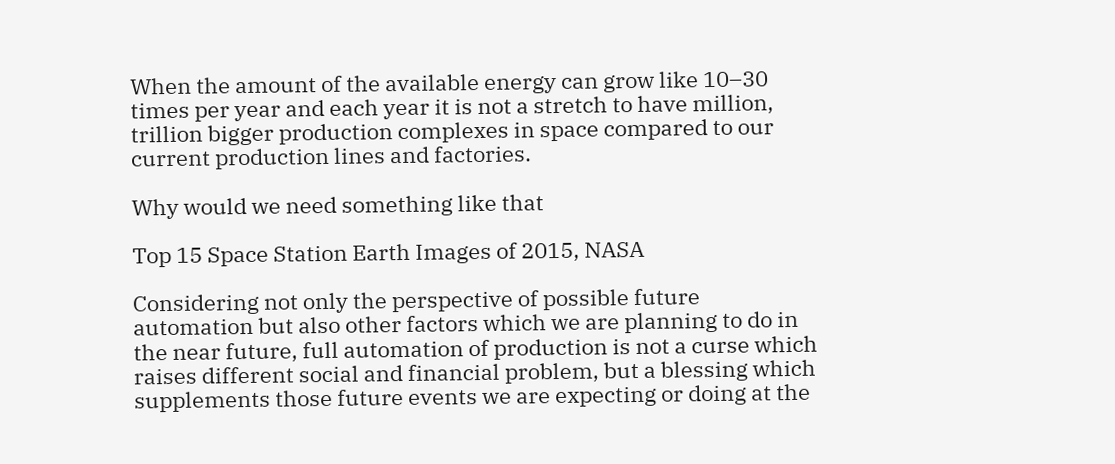When the amount of the available energy can grow like 10–30 times per year and each year it is not a stretch to have million, trillion bigger production complexes in space compared to our current production lines and factories.

Why would we need something like that

Top 15 Space Station Earth Images of 2015, NASA

Considering not only the perspective of possible future automation but also other factors which we are planning to do in the near future, full automation of production is not a curse which raises different social and financial problem, but a blessing which supplements those future events we are expecting or doing at the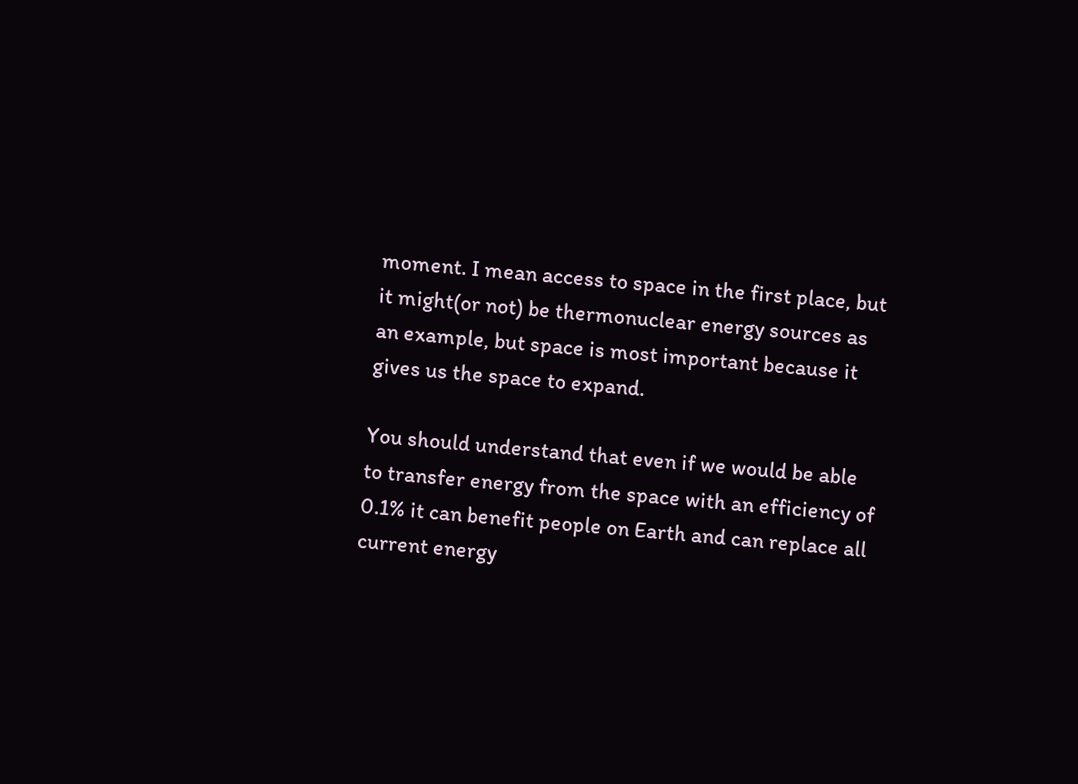moment. I mean access to space in the first place, but it might(or not) be thermonuclear energy sources as an example, but space is most important because it gives us the space to expand.

You should understand that even if we would be able to transfer energy from the space with an efficiency of 0.1% it can benefit people on Earth and can replace all current energy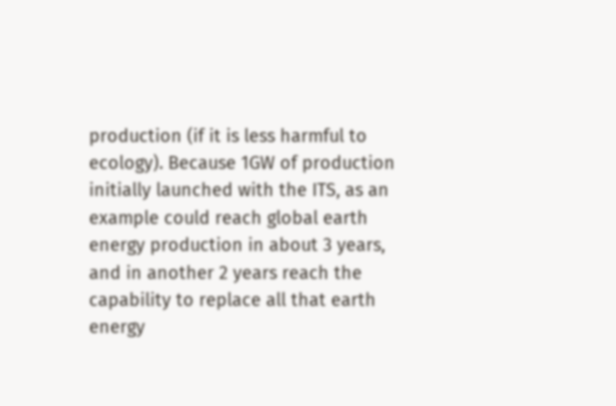production (if it is less harmful to ecology). Because 1GW of production initially launched with the ITS, as an example could reach global earth energy production in about 3 years, and in another 2 years reach the capability to replace all that earth energy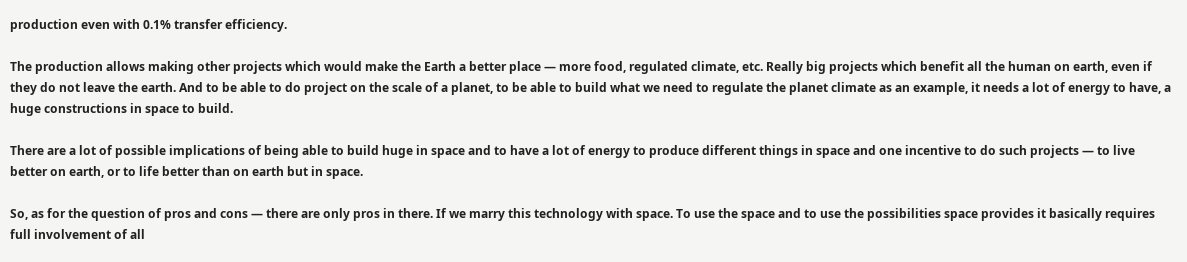production even with 0.1% transfer efficiency.

The production allows making other projects which would make the Earth a better place — more food, regulated climate, etc. Really big projects which benefit all the human on earth, even if they do not leave the earth. And to be able to do project on the scale of a planet, to be able to build what we need to regulate the planet climate as an example, it needs a lot of energy to have, a huge constructions in space to build.

There are a lot of possible implications of being able to build huge in space and to have a lot of energy to produce different things in space and one incentive to do such projects — to live better on earth, or to life better than on earth but in space.

So, as for the question of pros and cons — there are only pros in there. If we marry this technology with space. To use the space and to use the possibilities space provides it basically requires full involvement of all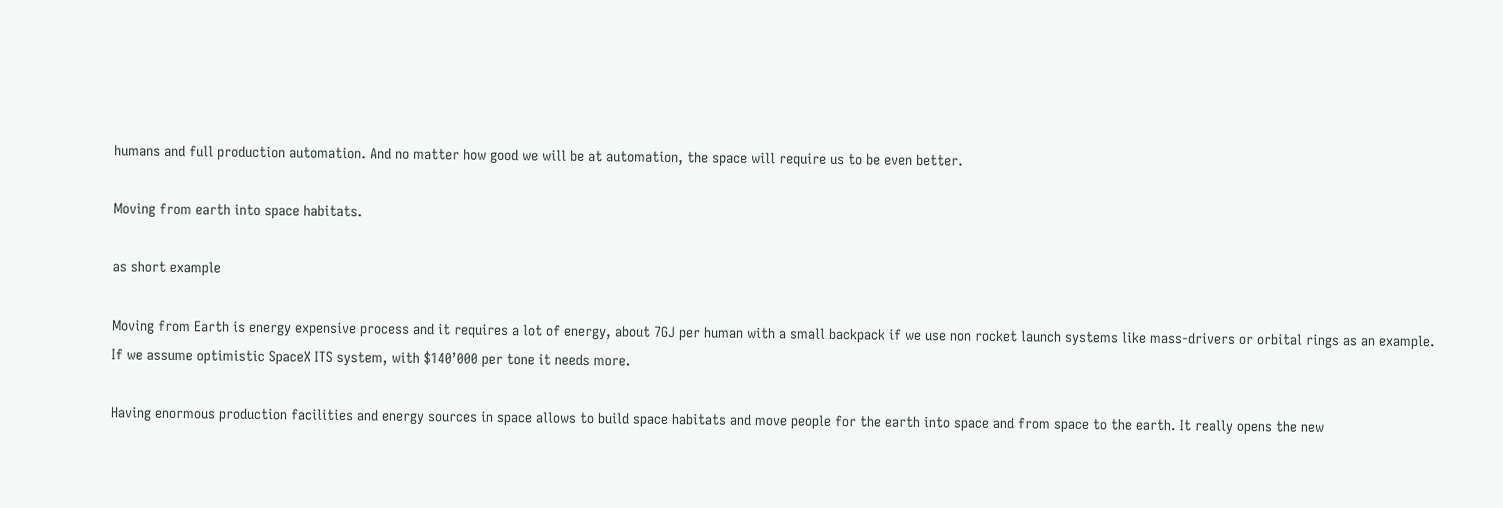humans and full production automation. And no matter how good we will be at automation, the space will require us to be even better.

Moving from earth into space habitats.

as short example

Moving from Earth is energy expensive process and it requires a lot of energy, about 7GJ per human with a small backpack if we use non rocket launch systems like mass-drivers or orbital rings as an example.
If we assume optimistic SpaceX ITS system, with $140’000 per tone it needs more.

Having enormous production facilities and energy sources in space allows to build space habitats and move people for the earth into space and from space to the earth. It really opens the new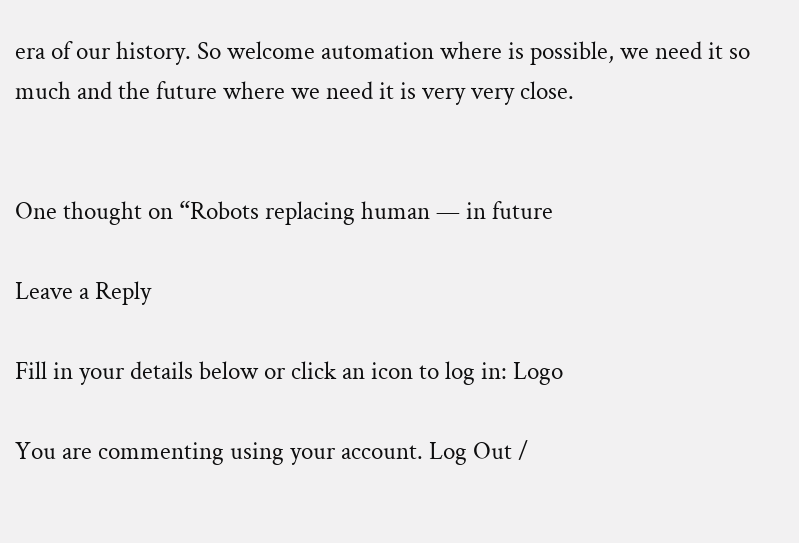era of our history. So welcome automation where is possible, we need it so much and the future where we need it is very very close.


One thought on “Robots replacing human — in future

Leave a Reply

Fill in your details below or click an icon to log in: Logo

You are commenting using your account. Log Out /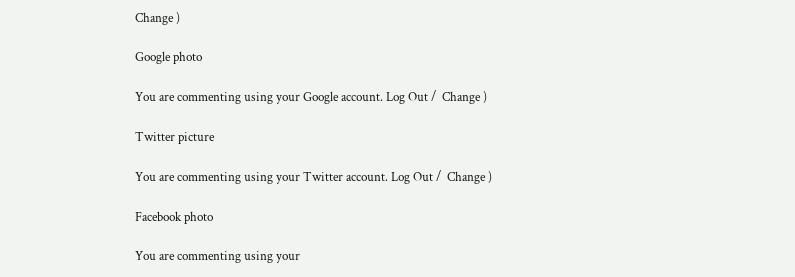Change )

Google photo

You are commenting using your Google account. Log Out /  Change )

Twitter picture

You are commenting using your Twitter account. Log Out /  Change )

Facebook photo

You are commenting using your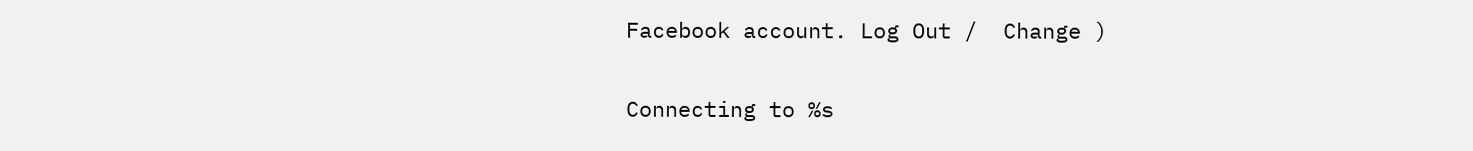Facebook account. Log Out /  Change )

Connecting to %s